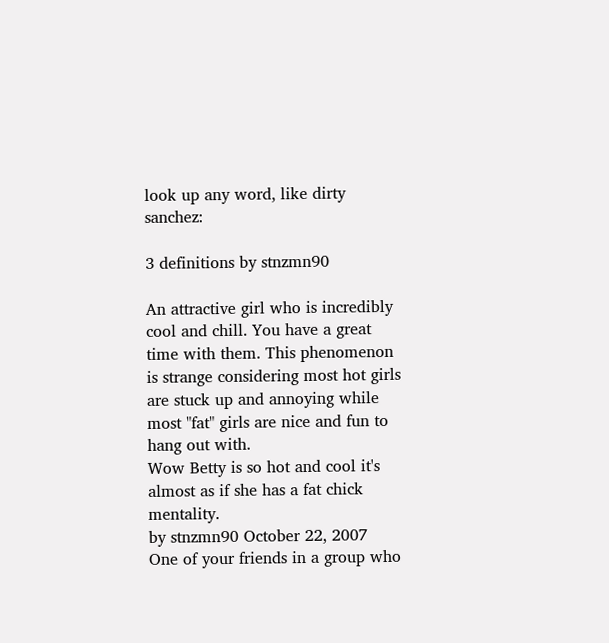look up any word, like dirty sanchez:

3 definitions by stnzmn90

An attractive girl who is incredibly cool and chill. You have a great time with them. This phenomenon is strange considering most hot girls are stuck up and annoying while most "fat" girls are nice and fun to hang out with.
Wow Betty is so hot and cool it's almost as if she has a fat chick mentality.
by stnzmn90 October 22, 2007
One of your friends in a group who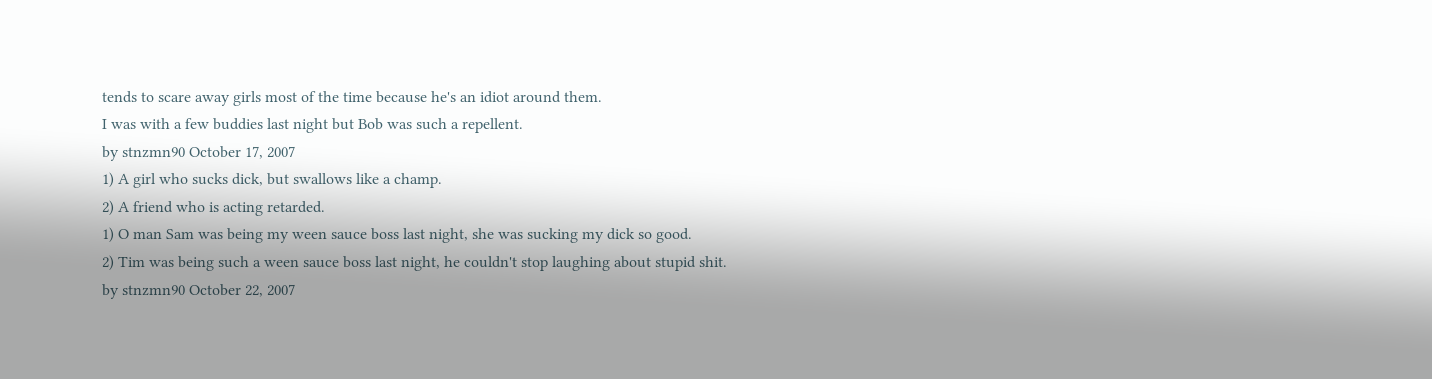tends to scare away girls most of the time because he's an idiot around them.
I was with a few buddies last night but Bob was such a repellent.
by stnzmn90 October 17, 2007
1) A girl who sucks dick, but swallows like a champ.
2) A friend who is acting retarded.
1) O man Sam was being my ween sauce boss last night, she was sucking my dick so good.
2) Tim was being such a ween sauce boss last night, he couldn't stop laughing about stupid shit.
by stnzmn90 October 22, 2007